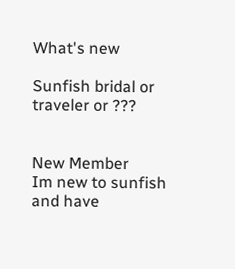What's new

Sunfish bridal or traveler or ???


New Member
Im new to sunfish and have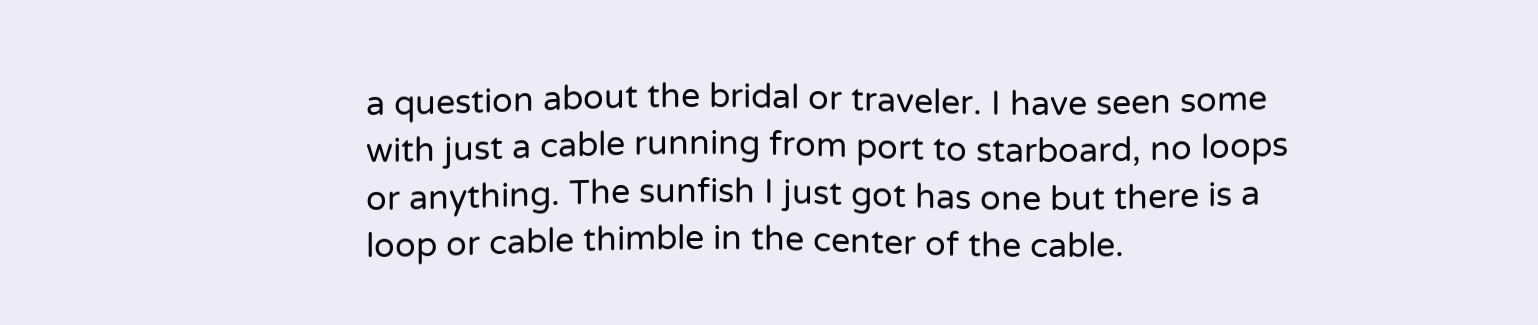a question about the bridal or traveler. I have seen some with just a cable running from port to starboard, no loops or anything. The sunfish I just got has one but there is a loop or cable thimble in the center of the cable.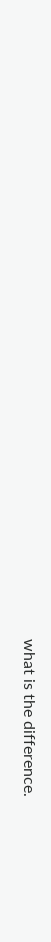what is the difference.